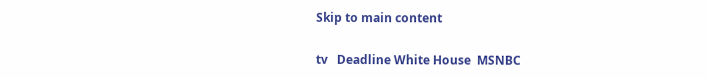Skip to main content

tv   Deadline White House  MSNBC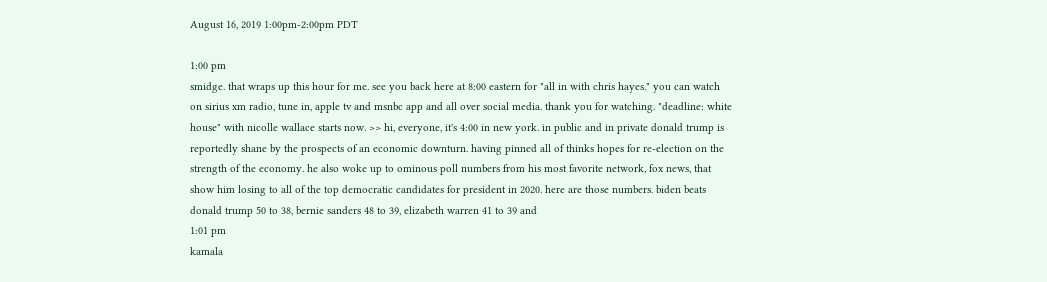August 16, 2019 1:00pm-2:00pm PDT

1:00 pm
smidge. that wraps up this hour for me. see you back here at 8:00 eastern for "all in with chris hayes." you can watch on sirius xm radio, tune in, apple tv and msnbc app and all over social media. thank you for watching. "deadline: white house" with nicolle wallace starts now. >> hi, everyone, it's 4:00 in new york. in public and in private donald trump is reportedly shane by the prospects of an economic downturn. having pinned all of thinks hopes for re-election on the strength of the economy. he also woke up to ominous poll numbers from his most favorite network, fox news, that show him losing to all of the top democratic candidates for president in 2020. here are those numbers. biden beats donald trump 50 to 38, bernie sanders 48 to 39, elizabeth warren 41 to 39 and
1:01 pm
kamala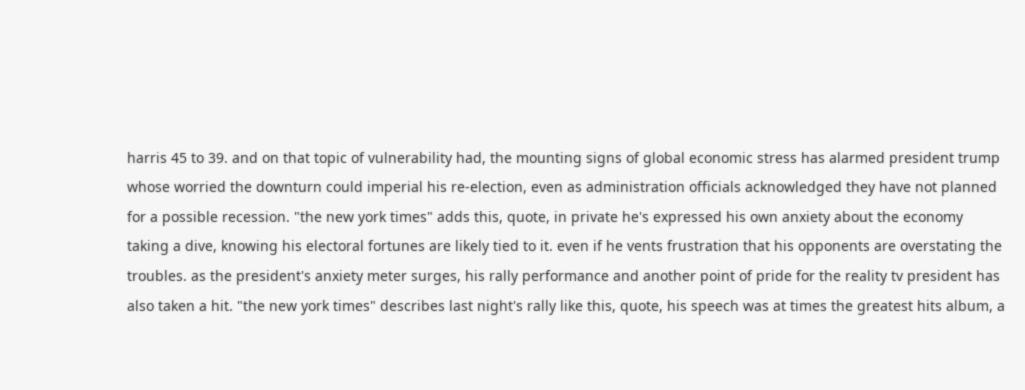harris 45 to 39. and on that topic of vulnerability had, the mounting signs of global economic stress has alarmed president trump whose worried the downturn could imperial his re-election, even as administration officials acknowledged they have not planned for a possible recession. "the new york times" adds this, quote, in private he's expressed his own anxiety about the economy taking a dive, knowing his electoral fortunes are likely tied to it. even if he vents frustration that his opponents are overstating the troubles. as the president's anxiety meter surges, his rally performance and another point of pride for the reality tv president has also taken a hit. "the new york times" describes last night's rally like this, quote, his speech was at times the greatest hits album, a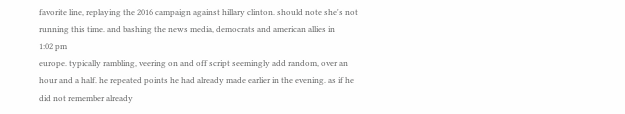favorite line, replaying the 2016 campaign against hillary clinton. should note she's not running this time. and bashing the news media, democrats and american allies in
1:02 pm
europe. typically rambling, veering on and off script seemingly add random, over an hour and a half. he repeated points he had already made earlier in the evening. as if he did not remember already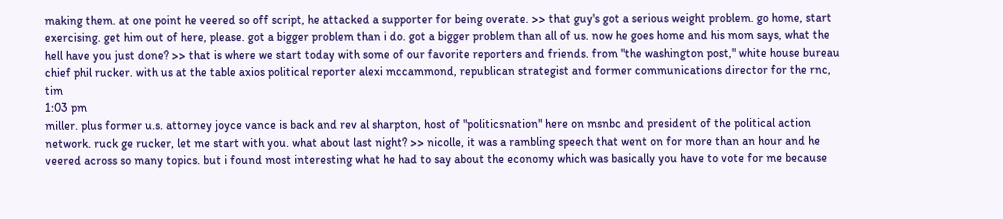making them. at one point he veered so off script, he attacked a supporter for being overate. >> that guy's got a serious weight problem. go home, start exercising. get him out of here, please. got a bigger problem than i do. got a bigger problem than all of us. now he goes home and his mom says, what the hell have you just done? >> that is where we start today with some of our favorite reporters and friends. from "the washington post," white house bureau chief phil rucker. with us at the table axios political reporter alexi mccammond, republican strategist and former communications director for the rnc, tim
1:03 pm
miller. plus former u.s. attorney joyce vance is back and rev al sharpton, host of "politicsnation" here on msnbc and president of the political action network. ruck ge rucker, let me start with you. what about last night? >> nicolle, it was a rambling speech that went on for more than an hour and he veered across so many topics. but i found most interesting what he had to say about the economy which was basically you have to vote for me because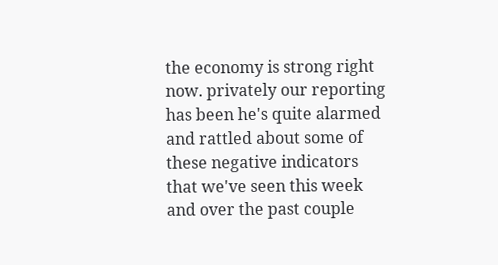the economy is strong right now. privately our reporting has been he's quite alarmed and rattled about some of these negative indicators that we've seen this week and over the past couple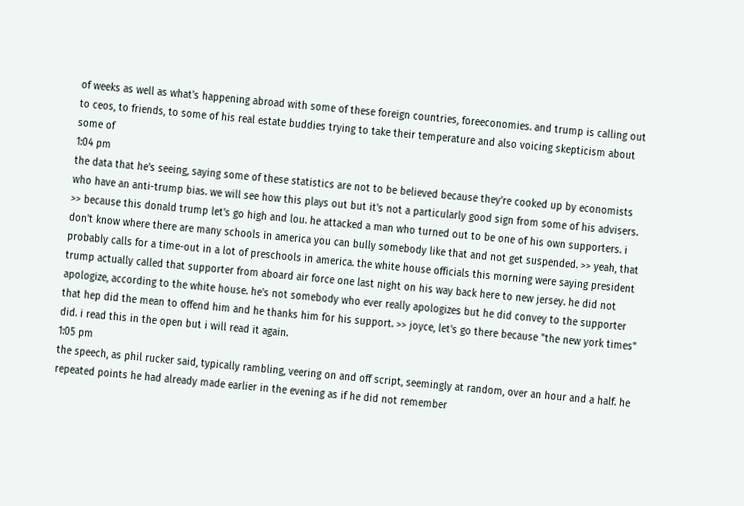of weeks as well as what's happening abroad with some of these foreign countries, foreeconomies. and trump is calling out to ceos, to friends, to some of his real estate buddies trying to take their temperature and also voicing skepticism about some of
1:04 pm
the data that he's seeing, saying some of these statistics are not to be believed because they're cooked up by economists who have an anti-trump bias. we will see how this plays out but it's not a particularly good sign from some of his advisers. >> because this donald trump let's go high and lou. he attacked a man who turned out to be one of his own supporters. i don't know where there are many schools in america you can bully somebody like that and not get suspended. >> yeah, that probably calls for a time-out in a lot of preschools in america. the white house officials this morning were saying president trump actually called that supporter from aboard air force one last night on his way back here to new jersey. he did not apologize, according to the white house. he's not somebody who ever really apologizes but he did convey to the supporter that hep did the mean to offend him and he thanks him for his support. >> joyce, let's go there because "the new york times" did. i read this in the open but i will read it again.
1:05 pm
the speech, as phil rucker said, typically rambling, veering on and off script, seemingly at random, over an hour and a half. he repeated points he had already made earlier in the evening as if he did not remember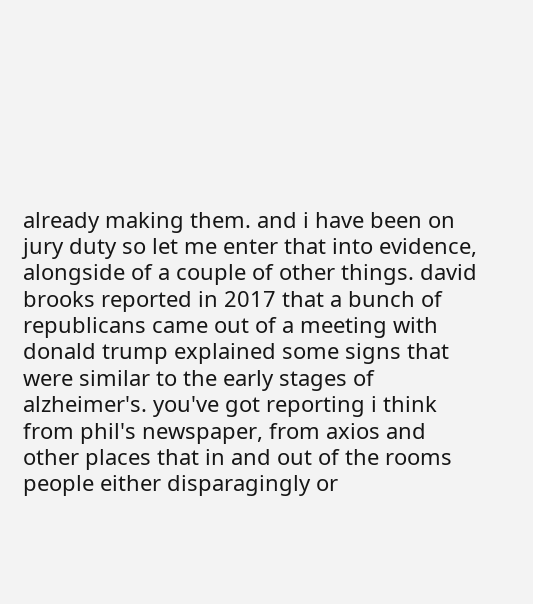already making them. and i have been on jury duty so let me enter that into evidence, alongside of a couple of other things. david brooks reported in 2017 that a bunch of republicans came out of a meeting with donald trump explained some signs that were similar to the early stages of alzheimer's. you've got reporting i think from phil's newspaper, from axios and other places that in and out of the rooms people either disparagingly or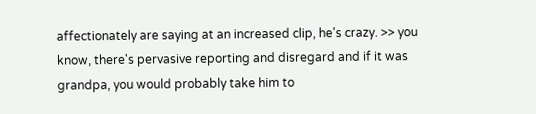affectionately are saying at an increased clip, he's crazy. >> you know, there's pervasive reporting and disregard and if it was grandpa, you would probably take him to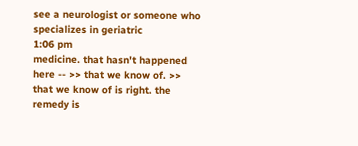see a neurologist or someone who specializes in geriatric
1:06 pm
medicine. that hasn't happened here -- >> that we know of. >> that we know of is right. the remedy is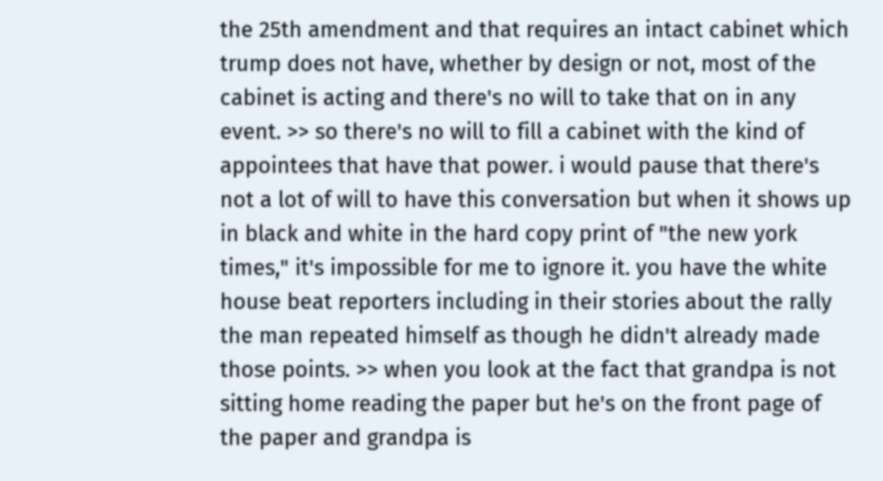the 25th amendment and that requires an intact cabinet which trump does not have, whether by design or not, most of the cabinet is acting and there's no will to take that on in any event. >> so there's no will to fill a cabinet with the kind of appointees that have that power. i would pause that there's not a lot of will to have this conversation but when it shows up in black and white in the hard copy print of "the new york times," it's impossible for me to ignore it. you have the white house beat reporters including in their stories about the rally the man repeated himself as though he didn't already made those points. >> when you look at the fact that grandpa is not sitting home reading the paper but he's on the front page of the paper and grandpa is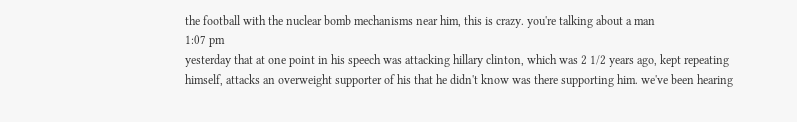the football with the nuclear bomb mechanisms near him, this is crazy. you're talking about a man
1:07 pm
yesterday that at one point in his speech was attacking hillary clinton, which was 2 1/2 years ago, kept repeating himself, attacks an overweight supporter of his that he didn't know was there supporting him. we've been hearing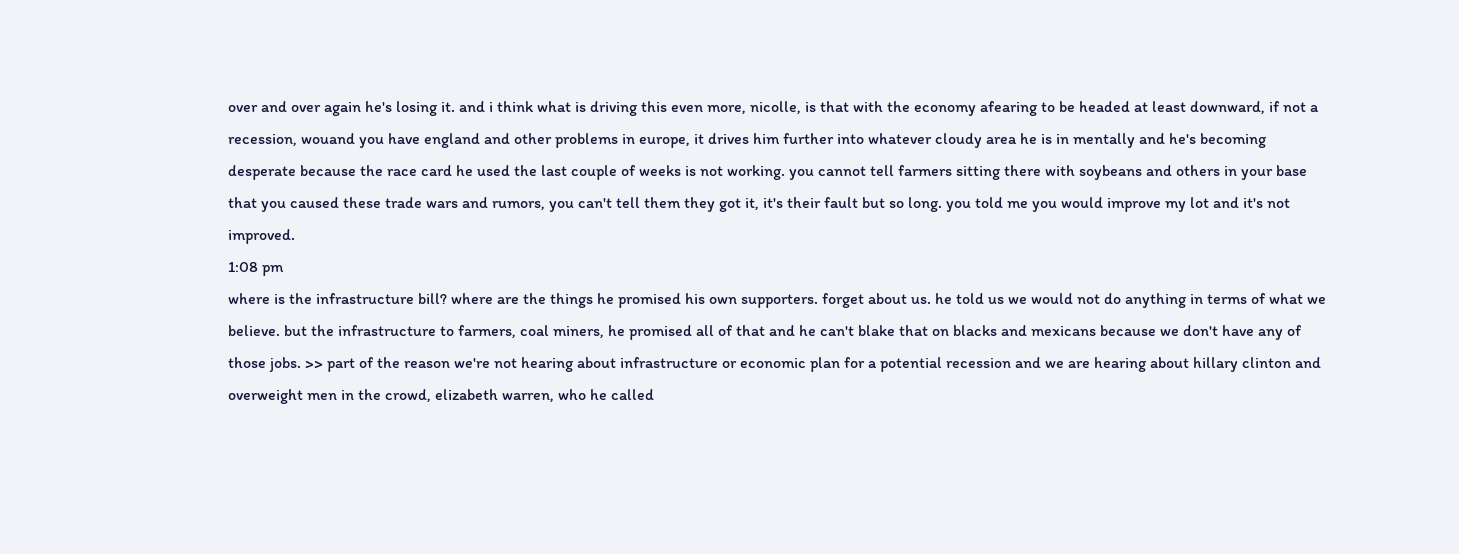over and over again he's losing it. and i think what is driving this even more, nicolle, is that with the economy afearing to be headed at least downward, if not a recession, wouand you have england and other problems in europe, it drives him further into whatever cloudy area he is in mentally and he's becoming desperate because the race card he used the last couple of weeks is not working. you cannot tell farmers sitting there with soybeans and others in your base that you caused these trade wars and rumors, you can't tell them they got it, it's their fault but so long. you told me you would improve my lot and it's not improved.
1:08 pm
where is the infrastructure bill? where are the things he promised his own supporters. forget about us. he told us we would not do anything in terms of what we believe. but the infrastructure to farmers, coal miners, he promised all of that and he can't blake that on blacks and mexicans because we don't have any of those jobs. >> part of the reason we're not hearing about infrastructure or economic plan for a potential recession and we are hearing about hillary clinton and overweight men in the crowd, elizabeth warren, who he called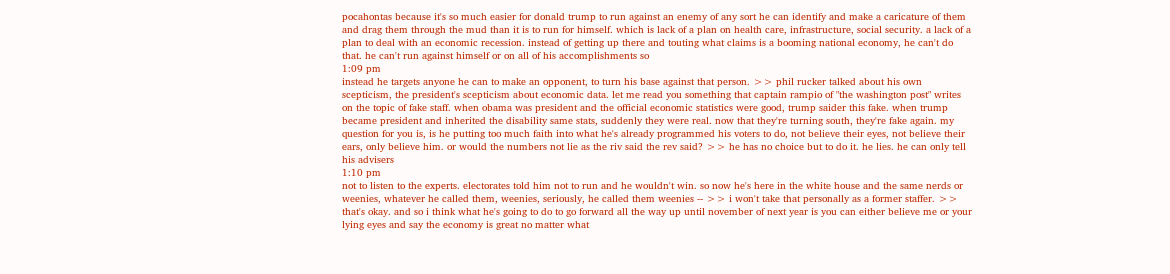pocahontas because it's so much easier for donald trump to run against an enemy of any sort he can identify and make a caricature of them and drag them through the mud than it is to run for himself. which is lack of a plan on health care, infrastructure, social security. a lack of a plan to deal with an economic recession. instead of getting up there and touting what claims is a booming national economy, he can't do that. he can't run against himself or on all of his accomplishments so
1:09 pm
instead he targets anyone he can to make an opponent, to turn his base against that person. >> phil rucker talked about his own scepticism, the president's scepticism about economic data. let me read you something that captain rampio of "the washington post" writes on the topic of fake staff. when obama was president and the official economic statistics were good, trump saider this fake. when trump became president and inherited the disability same stats, suddenly they were real. now that they're turning south, they're fake again. my question for you is, is he putting too much faith into what he's already programmed his voters to do, not believe their eyes, not believe their ears, only believe him. or would the numbers not lie as the riv said the rev said? >> he has no choice but to do it. he lies. he can only tell his advisers
1:10 pm
not to listen to the experts. electorates told him not to run and he wouldn't win. so now he's here in the white house and the same nerds or weenies, whatever he called them, weenies, seriously, he called them weenies -- >> i won't take that personally as a former staffer. >> that's okay. and so i think what he's going to do to go forward all the way up until november of next year is you can either believe me or your lying eyes and say the economy is great no matter what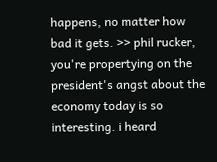happens, no matter how bad it gets. >> phil rucker, you're propertying on the president's angst about the economy today is so interesting. i heard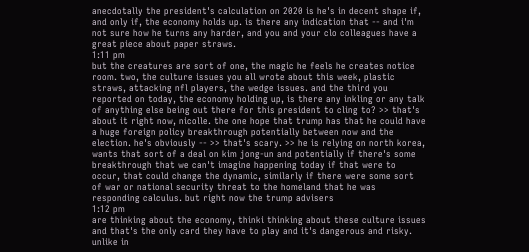anecdotally the president's calculation on 2020 is he's in decent shape if, and only if, the economy holds up. is there any indication that -- and i'm not sure how he turns any harder, and you and your clo colleagues have a great piece about paper straws.
1:11 pm
but the creatures are sort of one, the magic he feels he creates notice room. two, the culture issues you all wrote about this week, plastic straws, attacking nfl players, the wedge issues. and the third you reported on today, the economy holding up, is there any inkling or any talk of anything else being out there for this president to cling to? >> that's about it right now, nicolle. the one hope that trump has that he could have a huge foreign policy breakthrough potentially between now and the election. he's obviously -- >> that's scary. >> he is relying on north korea, wants that sort of a deal on kim jong-un and potentially if there's some breakthrough that we can't imagine happening today if that were to occur, that could change the dynamic, similarly if there were some sort of war or national security threat to the homeland that he was responding calculus. but right now the trump advisers
1:12 pm
are thinking about the economy, thinki thinking about these culture issues and that's the only card they have to play and it's dangerous and risky. unlike in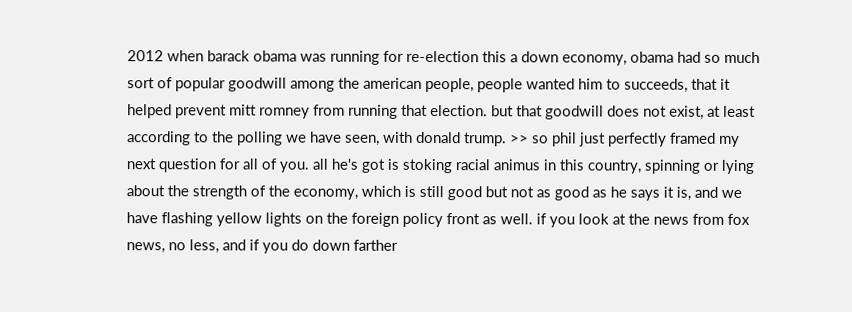2012 when barack obama was running for re-election this a down economy, obama had so much sort of popular goodwill among the american people, people wanted him to succeeds, that it helped prevent mitt romney from running that election. but that goodwill does not exist, at least according to the polling we have seen, with donald trump. >> so phil just perfectly framed my next question for all of you. all he's got is stoking racial animus in this country, spinning or lying about the strength of the economy, which is still good but not as good as he says it is, and we have flashing yellow lights on the foreign policy front as well. if you look at the news from fox news, no less, and if you do down farther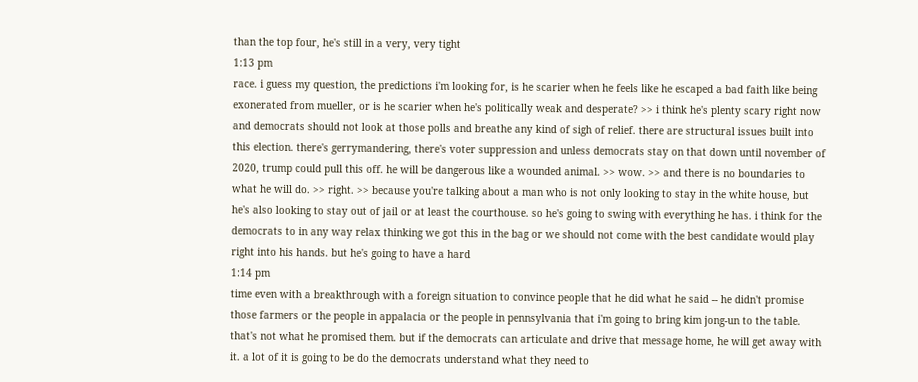than the top four, he's still in a very, very tight
1:13 pm
race. i guess my question, the predictions i'm looking for, is he scarier when he feels like he escaped a bad faith like being exonerated from mueller, or is he scarier when he's politically weak and desperate? >> i think he's plenty scary right now and democrats should not look at those polls and breathe any kind of sigh of relief. there are structural issues built into this election. there's gerrymandering, there's voter suppression and unless democrats stay on that down until november of 2020, trump could pull this off. he will be dangerous like a wounded animal. >> wow. >> and there is no boundaries to what he will do. >> right. >> because you're talking about a man who is not only looking to stay in the white house, but he's also looking to stay out of jail or at least the courthouse. so he's going to swing with everything he has. i think for the democrats to in any way relax thinking we got this in the bag or we should not come with the best candidate would play right into his hands. but he's going to have a hard
1:14 pm
time even with a breakthrough with a foreign situation to convince people that he did what he said -- he didn't promise those farmers or the people in appalacia or the people in pennsylvania that i'm going to bring kim jong-un to the table. that's not what he promised them. but if the democrats can articulate and drive that message home, he will get away with it. a lot of it is going to be do the democrats understand what they need to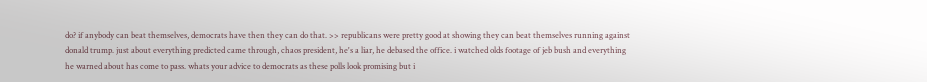do? if anybody can beat themselves, democrats have then they can do that. >> republicans were pretty good at showing they can beat themselves running against donald trump. just about everything predicted came through, chaos president, he's a liar, he debased the office. i watched olds footage of jeb bush and everything he warned about has come to pass. whats your advice to democrats as these polls look promising but i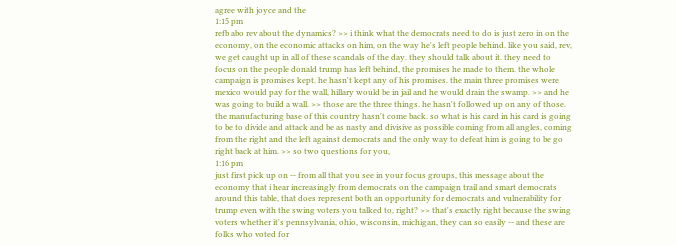agree with joyce and the
1:15 pm
refb abo rev about the dynamics? >> i think what the democrats need to do is just zero in on the economy, on the economic attacks on him, on the way he's left people behind. like you said, rev, we get caught up in all of these scandals of the day. they should talk about it. they need to focus on the people donald trump has left behind, the promises he made to them. the whole campaign is promises kept. he hasn't kept any of his promises. the main three promises were mexico would pay for the wall, hillary would be in jail and he would drain the swamp. >> and he was going to build a wall. >> those are the three things. he hasn't followed up on any of those. the manufacturing base of this country hasn't come back. so what is his card in his card is going to be to divide and attack and be as nasty and divisive as possible coming from all angles, coming from the right and the left against democrats and the only way to defeat him is going to be go right back at him. >> so two questions for you,
1:16 pm
just first pick up on -- from all that you see in your focus groups, this message about the economy that i hear increasingly from democrats on the campaign trail and smart democrats around this table, that does represent both an opportunity for democrats and vulnerability for trump even with the swing voters you talked to, right? >> that's exactly right because the swing voters whether it's pennsylvania, ohio, wisconsin, michigan, they can so easily -- and these are folks who voted for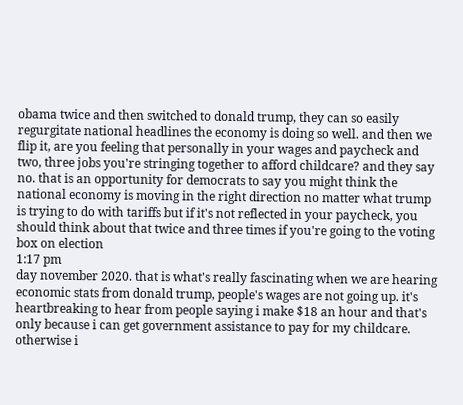obama twice and then switched to donald trump, they can so easily regurgitate national headlines the economy is doing so well. and then we flip it, are you feeling that personally in your wages and paycheck and two, three jobs you're stringing together to afford childcare? and they say no. that is an opportunity for democrats to say you might think the national economy is moving in the right direction no matter what trump is trying to do with tariffs but if it's not reflected in your paycheck, you should think about that twice and three times if you're going to the voting box on election
1:17 pm
day november 2020. that is what's really fascinating when we are hearing economic stats from donald trump, people's wages are not going up. it's heartbreaking to hear from people saying i make $18 an hour and that's only because i can get government assistance to pay for my childcare. otherwise i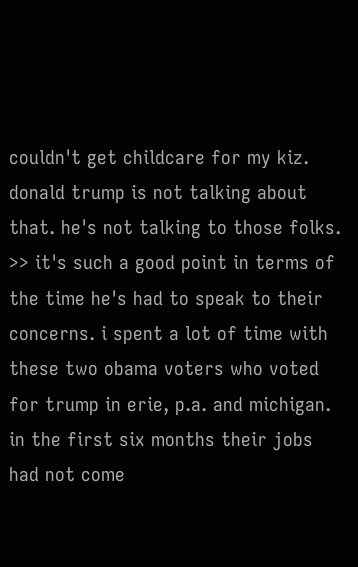couldn't get childcare for my kiz. donald trump is not talking about that. he's not talking to those folks. >> it's such a good point in terms of the time he's had to speak to their concerns. i spent a lot of time with these two obama voters who voted for trump in erie, p.a. and michigan. in the first six months their jobs had not come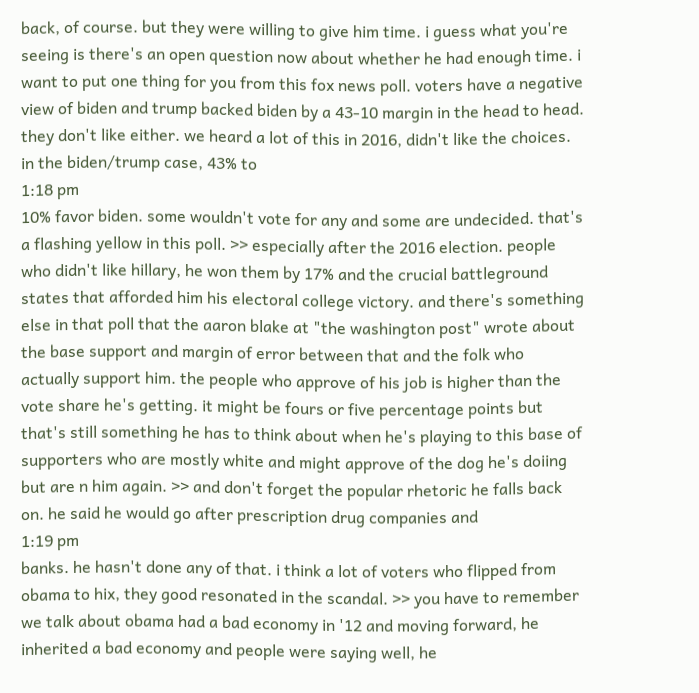back, of course. but they were willing to give him time. i guess what you're seeing is there's an open question now about whether he had enough time. i want to put one thing for you from this fox news poll. voters have a negative view of biden and trump backed biden by a 43-10 margin in the head to head. they don't like either. we heard a lot of this in 2016, didn't like the choices. in the biden/trump case, 43% to
1:18 pm
10% favor biden. some wouldn't vote for any and some are undecided. that's a flashing yellow in this poll. >> especially after the 2016 election. people who didn't like hillary, he won them by 17% and the crucial battleground states that afforded him his electoral college victory. and there's something else in that poll that the aaron blake at "the washington post" wrote about the base support and margin of error between that and the folk who actually support him. the people who approve of his job is higher than the vote share he's getting. it might be fours or five percentage points but that's still something he has to think about when he's playing to this base of supporters who are mostly white and might approve of the dog he's doiing but are n him again. >> and don't forget the popular rhetoric he falls back on. he said he would go after prescription drug companies and
1:19 pm
banks. he hasn't done any of that. i think a lot of voters who flipped from obama to hix, they good resonated in the scandal. >> you have to remember we talk about obama had a bad economy in '12 and moving forward, he inherited a bad economy and people were saying well, he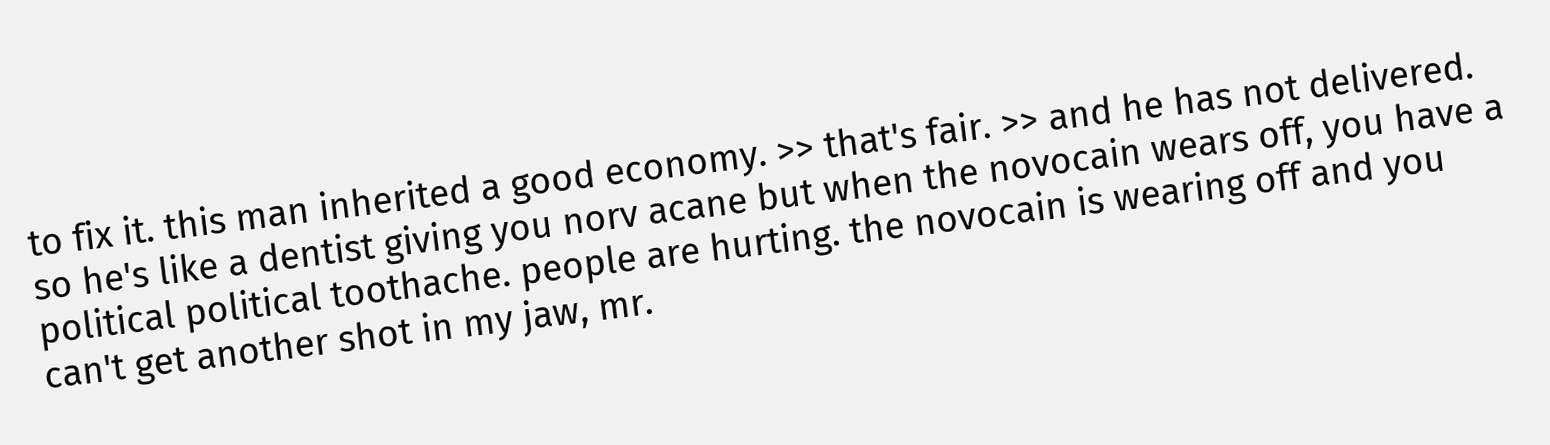to fix it. this man inherited a good economy. >> that's fair. >> and he has not delivered. so he's like a dentist giving you norv acane but when the novocain wears off, you have a political political toothache. people are hurting. the novocain is wearing off and you can't get another shot in my jaw, mr.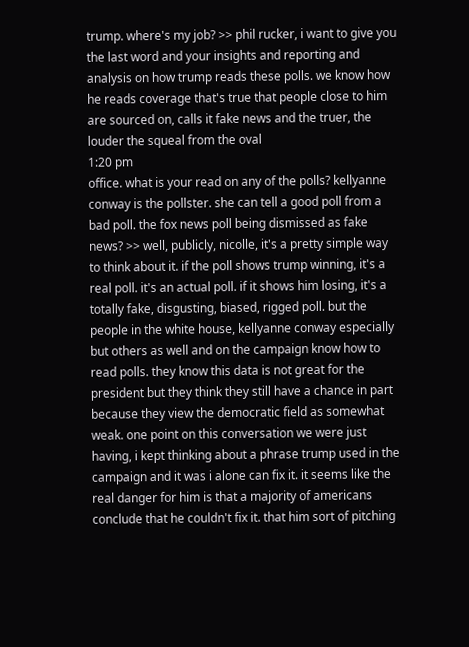trump. where's my job? >> phil rucker, i want to give you the last word and your insights and reporting and analysis on how trump reads these polls. we know how he reads coverage that's true that people close to him are sourced on, calls it fake news and the truer, the louder the squeal from the oval
1:20 pm
office. what is your read on any of the polls? kellyanne conway is the pollster. she can tell a good poll from a bad poll. the fox news poll being dismissed as fake news? >> well, publicly, nicolle, it's a pretty simple way to think about it. if the poll shows trump winning, it's a real poll. it's an actual poll. if it shows him losing, it's a totally fake, disgusting, biased, rigged poll. but the people in the white house, kellyanne conway especially but others as well and on the campaign know how to read polls. they know this data is not great for the president but they think they still have a chance in part because they view the democratic field as somewhat weak. one point on this conversation we were just having, i kept thinking about a phrase trump used in the campaign and it was i alone can fix it. it seems like the real danger for him is that a majority of americans conclude that he couldn't fix it. that him sort of pitching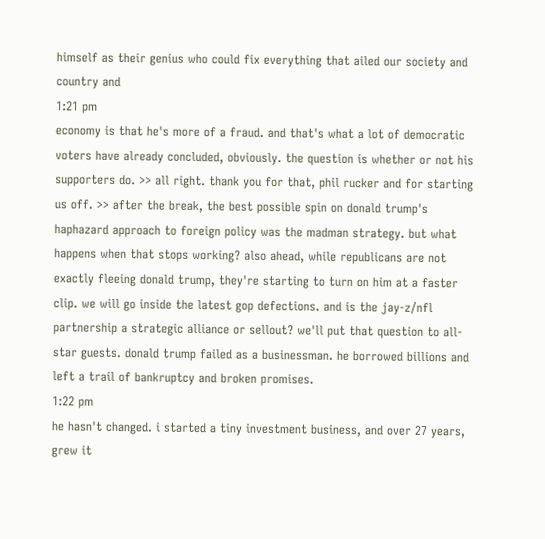himself as their genius who could fix everything that ailed our society and country and
1:21 pm
economy is that he's more of a fraud. and that's what a lot of democratic voters have already concluded, obviously. the question is whether or not his supporters do. >> all right. thank you for that, phil rucker and for starting us off. >> after the break, the best possible spin on donald trump's haphazard approach to foreign policy was the madman strategy. but what happens when that stops working? also ahead, while republicans are not exactly fleeing donald trump, they're starting to turn on him at a faster clip. we will go inside the latest gop defections. and is the jay-z/nfl partnership a strategic alliance or sellout? we'll put that question to all-star guests. donald trump failed as a businessman. he borrowed billions and left a trail of bankruptcy and broken promises.
1:22 pm
he hasn't changed. i started a tiny investment business, and over 27 years, grew it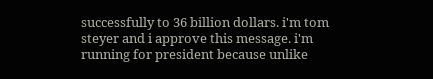successfully to 36 billion dollars. i'm tom steyer and i approve this message. i'm running for president because unlike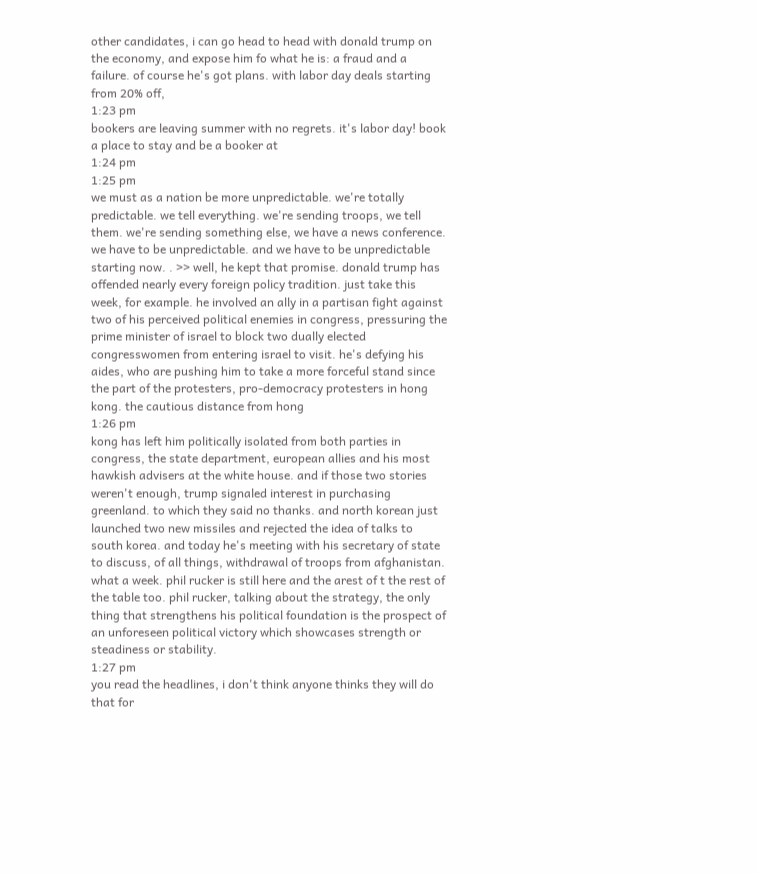other candidates, i can go head to head with donald trump on the economy, and expose him fo what he is: a fraud and a failure. of course he's got plans. with labor day deals starting from 20% off,
1:23 pm
bookers are leaving summer with no regrets. it's labor day! book a place to stay and be a booker at
1:24 pm
1:25 pm
we must as a nation be more unpredictable. we're totally predictable. we tell everything. we're sending troops, we tell them. we're sending something else, we have a news conference. we have to be unpredictable. and we have to be unpredictable starting now. . >> well, he kept that promise. donald trump has offended nearly every foreign policy tradition. just take this week, for example. he involved an ally in a partisan fight against two of his perceived political enemies in congress, pressuring the prime minister of israel to block two dually elected congresswomen from entering israel to visit. he's defying his aides, who are pushing him to take a more forceful stand since the part of the protesters, pro-democracy protesters in hong kong. the cautious distance from hong
1:26 pm
kong has left him politically isolated from both parties in congress, the state department, european allies and his most hawkish advisers at the white house. and if those two stories weren't enough, trump signaled interest in purchasing greenland. to which they said no thanks. and north korean just launched two new missiles and rejected the idea of talks to south korea. and today he's meeting with his secretary of state to discuss, of all things, withdrawal of troops from afghanistan. what a week. phil rucker is still here and the arest of t the rest of the table too. phil rucker, talking about the strategy, the only thing that strengthens his political foundation is the prospect of an unforeseen political victory which showcases strength or steadiness or stability.
1:27 pm
you read the headlines, i don't think anyone thinks they will do that for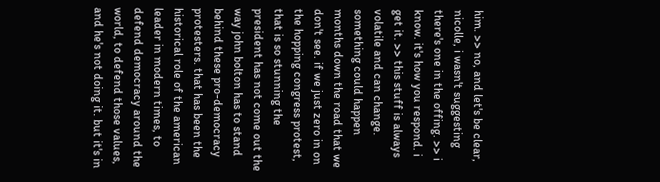him. >> no, and let's be clear, nicolle, i wasn't suggesting there's one in the offing. >> i know. it's how you respond. i get it. >> this stuff is always volatile and can change. something could happen months down the road that we don't see. if we just zero in on the hopping congress protest, that is so stunning the president has not come out the way john bolton has to stand behind these pro-democracy protesters. that has been the historical role of the american leader in modern times, to defend democracy around the world, to defend those values, and he's not doing it. but it's in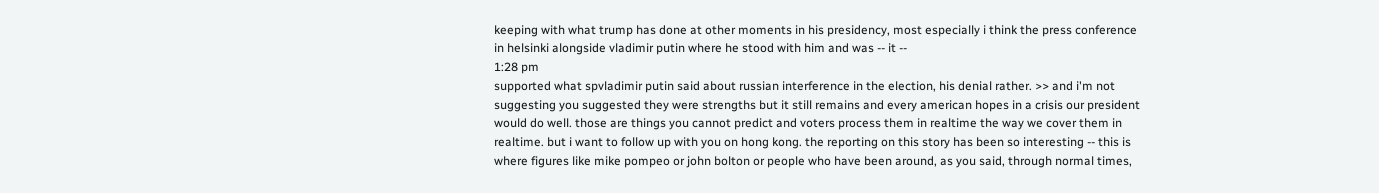keeping with what trump has done at other moments in his presidency, most especially i think the press conference in helsinki alongside vladimir putin where he stood with him and was -- it --
1:28 pm
supported what spvladimir putin said about russian interference in the election, his denial rather. >> and i'm not suggesting you suggested they were strengths but it still remains and every american hopes in a crisis our president would do well. those are things you cannot predict and voters process them in realtime the way we cover them in realtime. but i want to follow up with you on hong kong. the reporting on this story has been so interesting -- this is where figures like mike pompeo or john bolton or people who have been around, as you said, through normal times,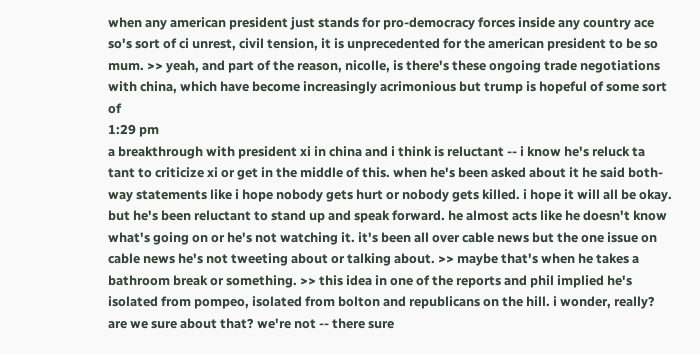when any american president just stands for pro-democracy forces inside any country ace so's sort of ci unrest, civil tension, it is unprecedented for the american president to be so mum. >> yeah, and part of the reason, nicolle, is there's these ongoing trade negotiations with china, which have become increasingly acrimonious but trump is hopeful of some sort of
1:29 pm
a breakthrough with president xi in china and i think is reluctant -- i know he's reluck ta tant to criticize xi or get in the middle of this. when he's been asked about it he said both-way statements like i hope nobody gets hurt or nobody gets killed. i hope it will all be okay. but he's been reluctant to stand up and speak forward. he almost acts like he doesn't know what's going on or he's not watching it. it's been all over cable news but the one issue on cable news he's not tweeting about or talking about. >> maybe that's when he takes a bathroom break or something. >> this idea in one of the reports and phil implied he's isolated from pompeo, isolated from bolton and republicans on the hill. i wonder, really? are we sure about that? we're not -- there sure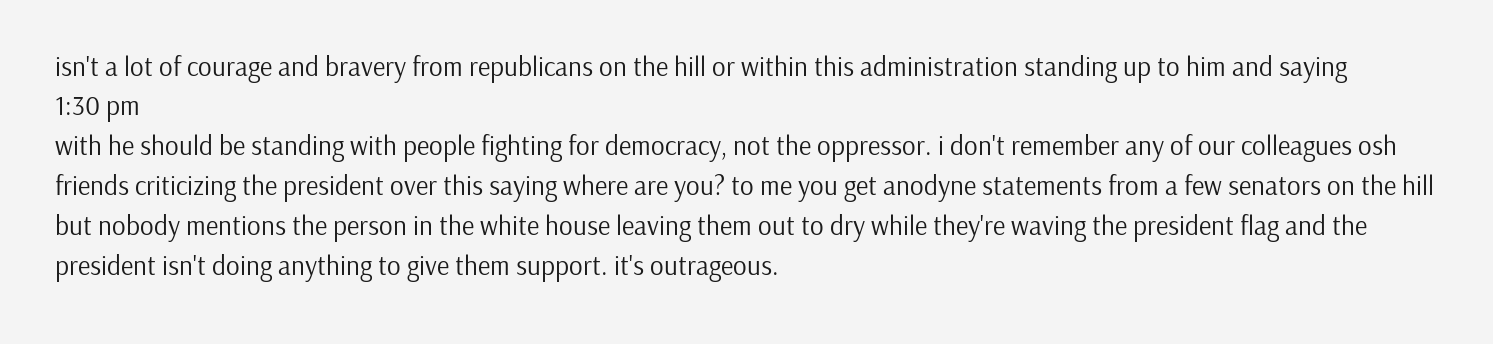isn't a lot of courage and bravery from republicans on the hill or within this administration standing up to him and saying
1:30 pm
with he should be standing with people fighting for democracy, not the oppressor. i don't remember any of our colleagues osh friends criticizing the president over this saying where are you? to me you get anodyne statements from a few senators on the hill but nobody mentions the person in the white house leaving them out to dry while they're waving the president flag and the president isn't doing anything to give them support. it's outrageous.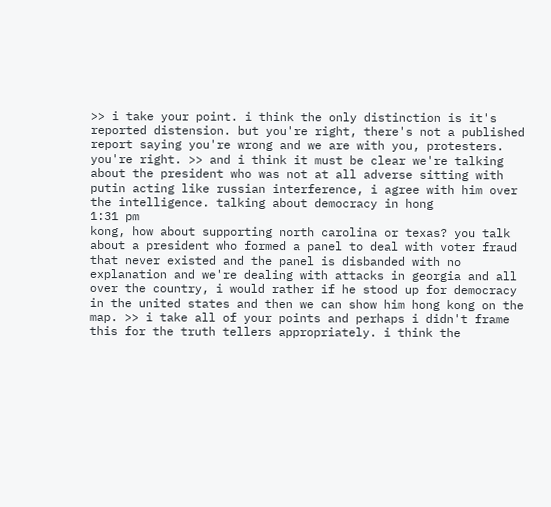>> i take your point. i think the only distinction is it's reported distension. but you're right, there's not a published report saying you're wrong and we are with you, protesters. you're right. >> and i think it must be clear we're talking about the president who was not at all adverse sitting with putin acting like russian interference, i agree with him over the intelligence. talking about democracy in hong
1:31 pm
kong, how about supporting north carolina or texas? you talk about a president who formed a panel to deal with voter fraud that never existed and the panel is disbanded with no explanation and we're dealing with attacks in georgia and all over the country, i would rather if he stood up for democracy in the united states and then we can show him hong kong on the map. >> i take all of your points and perhaps i didn't frame this for the truth tellers appropriately. i think the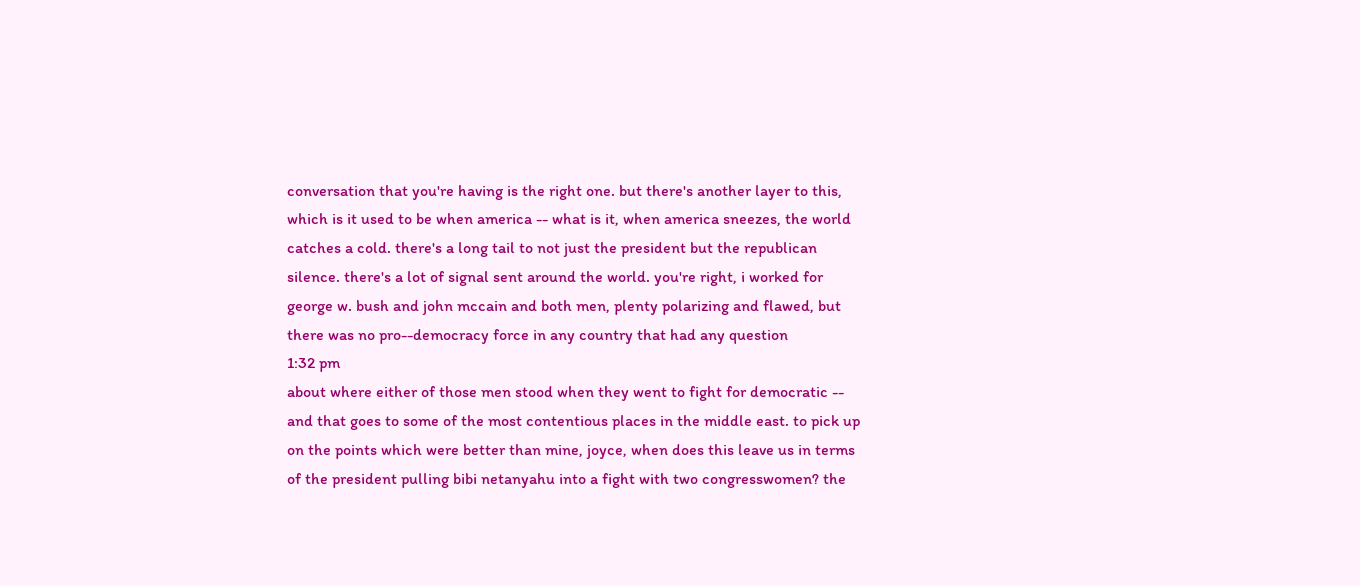conversation that you're having is the right one. but there's another layer to this, which is it used to be when america -- what is it, when america sneezes, the world catches a cold. there's a long tail to not just the president but the republican silence. there's a lot of signal sent around the world. you're right, i worked for george w. bush and john mccain and both men, plenty polarizing and flawed, but there was no pro--democracy force in any country that had any question
1:32 pm
about where either of those men stood when they went to fight for democratic -- and that goes to some of the most contentious places in the middle east. to pick up on the points which were better than mine, joyce, when does this leave us in terms of the president pulling bibi netanyahu into a fight with two congresswomen? the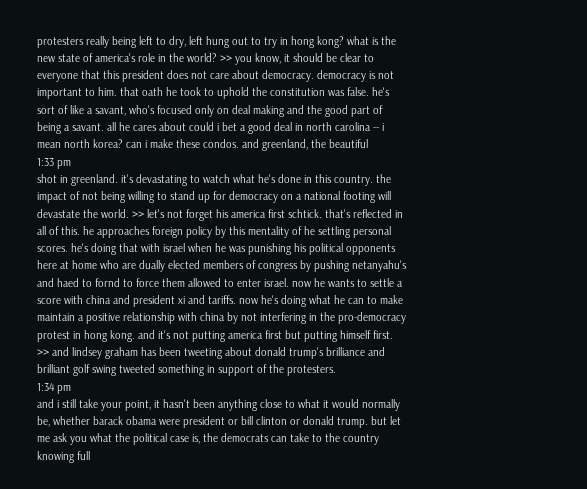protesters really being left to dry, left hung out to try in hong kong? what is the new state of america's role in the world? >> you know, it should be clear to everyone that this president does not care about democracy. democracy is not important to him. that oath he took to uphold the constitution was false. he's sort of like a savant, who's focused only on deal making and the good part of being a savant. all he cares about could i bet a good deal in north carolina -- i mean north korea? can i make these condos. and greenland, the beautiful
1:33 pm
shot in greenland. it's devastating to watch what he's done in this country. the impact of not being willing to stand up for democracy on a national footing will devastate the world. >> let's not forget his america first schtick. that's reflected in all of this. he approaches foreign policy by this mentality of he settling personal scores. he's doing that with israel when he was punishing his political opponents here at home who are dually elected members of congress by pushing netanyahu's and haed to fornd to force them allowed to enter israel. now he wants to settle a score with china and president xi and tariffs. now he's doing what he can to make maintain a positive relationship with china by not interfering in the pro-democracy protest in hong kong. and it's not putting america first but putting himself first. >> and lindsey graham has been tweeting about donald trump's brilliance and brilliant golf swing tweeted something in support of the protesters.
1:34 pm
and i still take your point, it hasn't been anything close to what it would normally be, whether barack obama were president or bill clinton or donald trump. but let me ask you what the political case is, the democrats can take to the country knowing full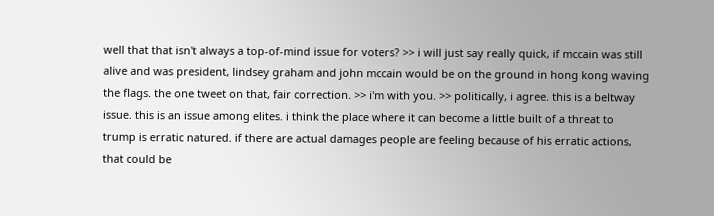well that that isn't always a top-of-mind issue for voters? >> i will just say really quick, if mccain was still alive and was president, lindsey graham and john mccain would be on the ground in hong kong waving the flags. the one tweet on that, fair correction. >> i'm with you. >> politically, i agree. this is a beltway issue. this is an issue among elites. i think the place where it can become a little built of a threat to trump is erratic natured. if there are actual damages people are feeling because of his erratic actions, that could be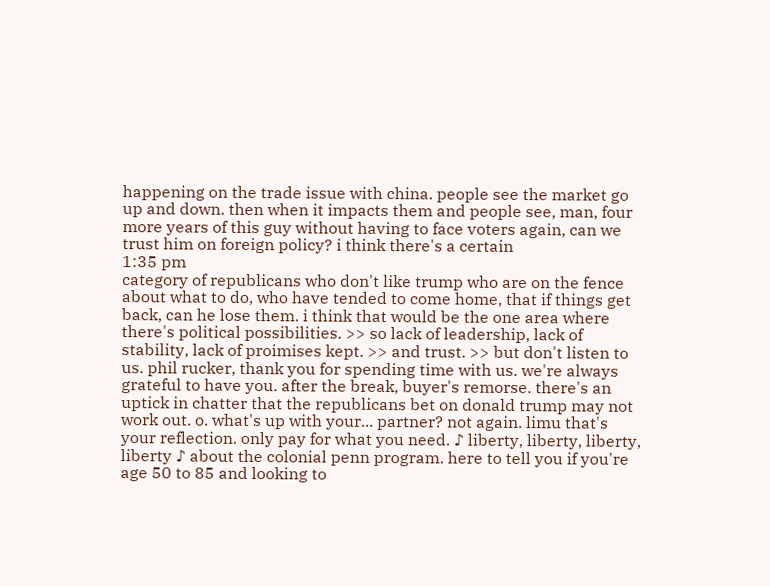happening on the trade issue with china. people see the market go up and down. then when it impacts them and people see, man, four more years of this guy without having to face voters again, can we trust him on foreign policy? i think there's a certain
1:35 pm
category of republicans who don't like trump who are on the fence about what to do, who have tended to come home, that if things get back, can he lose them. i think that would be the one area where there's political possibilities. >> so lack of leadership, lack of stability, lack of proimises kept. >> and trust. >> but don't listen to us. phil rucker, thank you for spending time with us. we're always grateful to have you. after the break, buyer's remorse. there's an uptick in chatter that the republicans bet on donald trump may not work out. o. what's up with your... partner? not again. limu that's your reflection. only pay for what you need. ♪ liberty, liberty, liberty, liberty ♪ about the colonial penn program. here to tell you if you're age 50 to 85 and looking to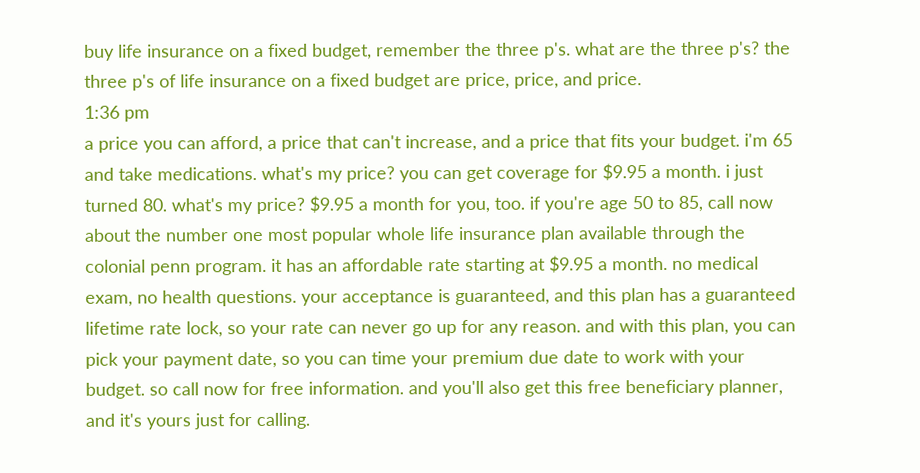buy life insurance on a fixed budget, remember the three p's. what are the three p's? the three p's of life insurance on a fixed budget are price, price, and price.
1:36 pm
a price you can afford, a price that can't increase, and a price that fits your budget. i'm 65 and take medications. what's my price? you can get coverage for $9.95 a month. i just turned 80. what's my price? $9.95 a month for you, too. if you're age 50 to 85, call now about the number one most popular whole life insurance plan available through the colonial penn program. it has an affordable rate starting at $9.95 a month. no medical exam, no health questions. your acceptance is guaranteed, and this plan has a guaranteed lifetime rate lock, so your rate can never go up for any reason. and with this plan, you can pick your payment date, so you can time your premium due date to work with your budget. so call now for free information. and you'll also get this free beneficiary planner, and it's yours just for calling.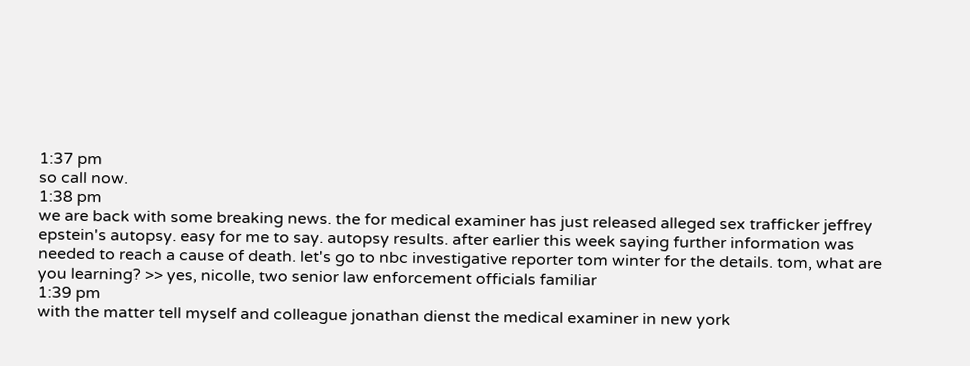1:37 pm
so call now.
1:38 pm
we are back with some breaking news. the for medical examiner has just released alleged sex trafficker jeffrey epstein's autopsy. easy for me to say. autopsy results. after earlier this week saying further information was needed to reach a cause of death. let's go to nbc investigative reporter tom winter for the details. tom, what are you learning? >> yes, nicolle, two senior law enforcement officials familiar
1:39 pm
with the matter tell myself and colleague jonathan dienst the medical examiner in new york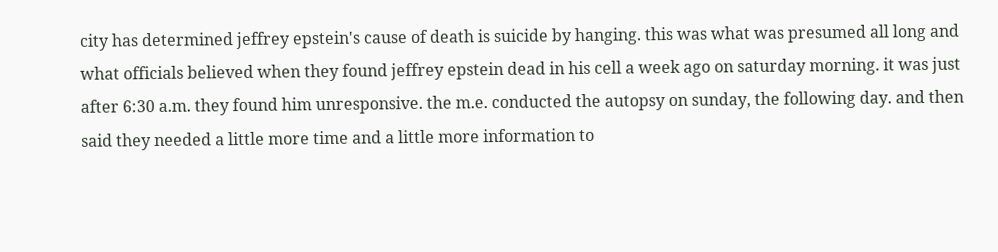city has determined jeffrey epstein's cause of death is suicide by hanging. this was what was presumed all long and what officials believed when they found jeffrey epstein dead in his cell a week ago on saturday morning. it was just after 6:30 a.m. they found him unresponsive. the m.e. conducted the autopsy on sunday, the following day. and then said they needed a little more time and a little more information to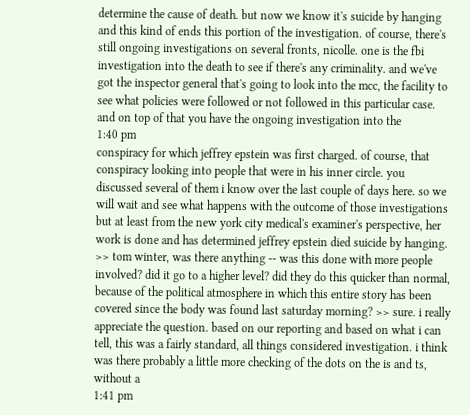determine the cause of death. but now we know it's suicide by hanging and this kind of ends this portion of the investigation. of course, there's still ongoing investigations on several fronts, nicolle. one is the fbi investigation into the death to see if there's any criminality. and we've got the inspector general that's going to look into the mcc, the facility to see what policies were followed or not followed in this particular case. and on top of that you have the ongoing investigation into the
1:40 pm
conspiracy for which jeffrey epstein was first charged. of course, that conspiracy looking into people that were in his inner circle. you discussed several of them i know over the last couple of days here. so we will wait and see what happens with the outcome of those investigations but at least from the new york city medical's examiner's perspective, her work is done and has determined jeffrey epstein died suicide by hanging. >> tom winter, was there anything -- was this done with more people involved? did it go to a higher level? did they do this quicker than normal, because of the political atmosphere in which this entire story has been covered since the body was found last saturday morning? >> sure. i really appreciate the question. based on our reporting and based on what i can tell, this was a fairly standard, all things considered investigation. i think was there probably a little more checking of the dots on the is and ts, without a
1:41 pm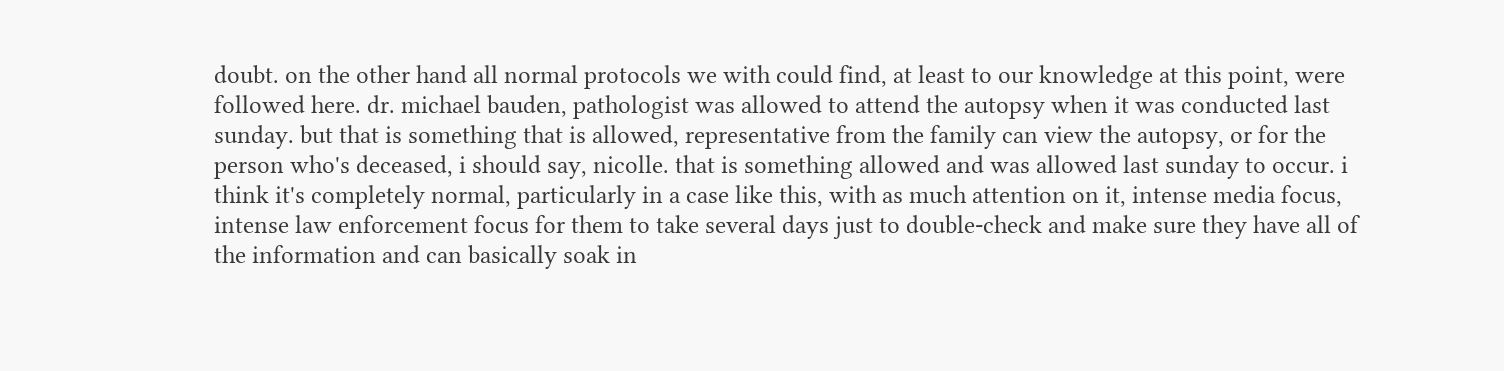doubt. on the other hand all normal protocols we with could find, at least to our knowledge at this point, were followed here. dr. michael bauden, pathologist was allowed to attend the autopsy when it was conducted last sunday. but that is something that is allowed, representative from the family can view the autopsy, or for the person who's deceased, i should say, nicolle. that is something allowed and was allowed last sunday to occur. i think it's completely normal, particularly in a case like this, with as much attention on it, intense media focus, intense law enforcement focus for them to take several days just to double-check and make sure they have all of the information and can basically soak in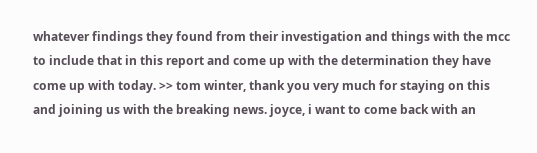whatever findings they found from their investigation and things with the mcc to include that in this report and come up with the determination they have come up with today. >> tom winter, thank you very much for staying on this and joining us with the breaking news. joyce, i want to come back with an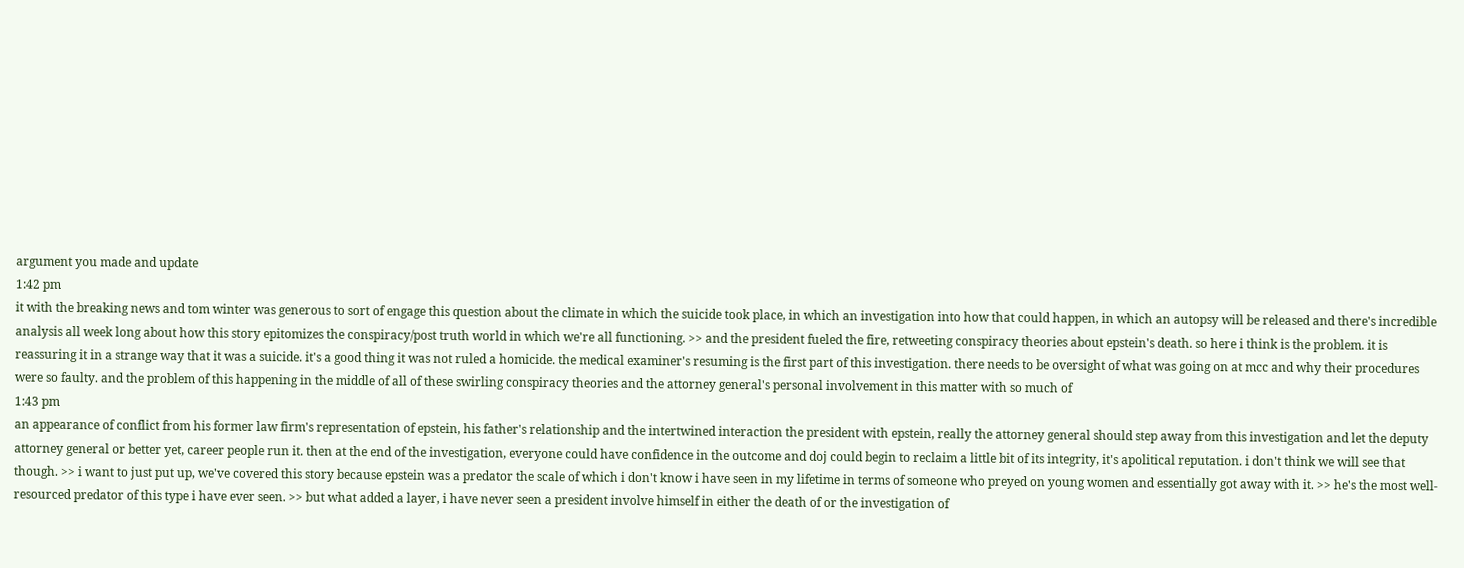argument you made and update
1:42 pm
it with the breaking news and tom winter was generous to sort of engage this question about the climate in which the suicide took place, in which an investigation into how that could happen, in which an autopsy will be released and there's incredible analysis all week long about how this story epitomizes the conspiracy/post truth world in which we're all functioning. >> and the president fueled the fire, retweeting conspiracy theories about epstein's death. so here i think is the problem. it is reassuring it in a strange way that it was a suicide. it's a good thing it was not ruled a homicide. the medical examiner's resuming is the first part of this investigation. there needs to be oversight of what was going on at mcc and why their procedures were so faulty. and the problem of this happening in the middle of all of these swirling conspiracy theories and the attorney general's personal involvement in this matter with so much of
1:43 pm
an appearance of conflict from his former law firm's representation of epstein, his father's relationship and the intertwined interaction the president with epstein, really the attorney general should step away from this investigation and let the deputy attorney general or better yet, career people run it. then at the end of the investigation, everyone could have confidence in the outcome and doj could begin to reclaim a little bit of its integrity, it's apolitical reputation. i don't think we will see that though. >> i want to just put up, we've covered this story because epstein was a predator the scale of which i don't know i have seen in my lifetime in terms of someone who preyed on young women and essentially got away with it. >> he's the most well-resourced predator of this type i have ever seen. >> but what added a layer, i have never seen a president involve himself in either the death of or the investigation of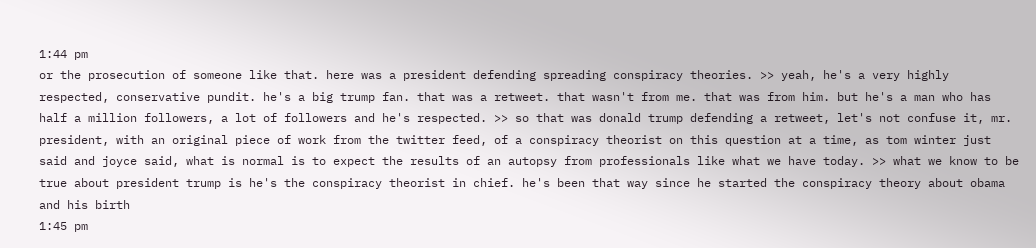1:44 pm
or the prosecution of someone like that. here was a president defending spreading conspiracy theories. >> yeah, he's a very highly respected, conservative pundit. he's a big trump fan. that was a retweet. that wasn't from me. that was from him. but he's a man who has half a million followers, a lot of followers and he's respected. >> so that was donald trump defending a retweet, let's not confuse it, mr. president, with an original piece of work from the twitter feed, of a conspiracy theorist on this question at a time, as tom winter just said and joyce said, what is normal is to expect the results of an autopsy from professionals like what we have today. >> what we know to be true about president trump is he's the conspiracy theorist in chief. he's been that way since he started the conspiracy theory about obama and his birth
1:45 pm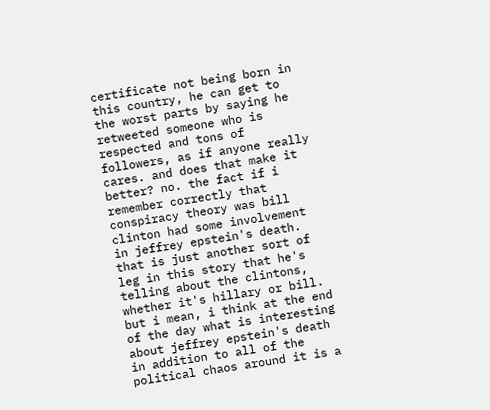certificate not being born in this country, he can get to the worst parts by saying he retweeted someone who is respected and tons of followers, as if anyone really cares. and does that make it better? no. the fact if i remember correctly that conspiracy theory was bill clinton had some involvement in jeffrey epstein's death. that is just another sort of leg in this story that he's telling about the clintons, whether it's hillary or bill. but i mean, i think at the end of the day what is interesting about jeffrey epstein's death in addition to all of the political chaos around it is a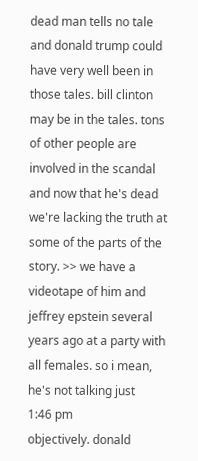dead man tells no tale and donald trump could have very well been in those tales. bill clinton may be in the tales. tons of other people are involved in the scandal and now that he's dead we're lacking the truth at some of the parts of the story. >> we have a videotape of him and jeffrey epstein several years ago at a party with all females. so i mean, he's not talking just
1:46 pm
objectively. donald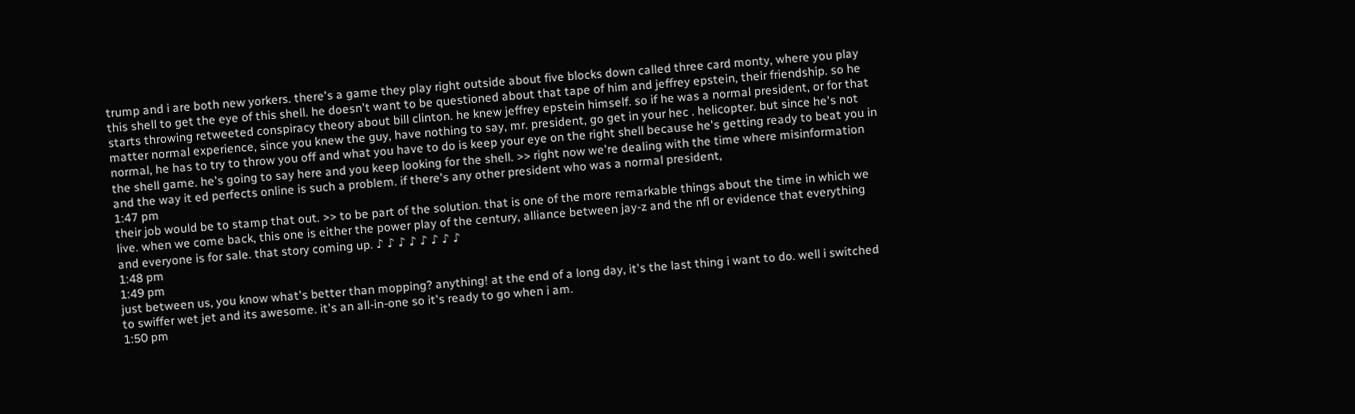trump and i are both new yorkers. there's a game they play right outside about five blocks down called three card monty, where you play this shell to get the eye of this shell. he doesn't want to be questioned about that tape of him and jeffrey epstein, their friendship. so he starts throwing retweeted conspiracy theory about bill clinton. he knew jeffrey epstein himself. so if he was a normal president, or for that matter normal experience, since you knew the guy, have nothing to say, mr. president, go get in your hec . helicopter. but since he's not normal, he has to try to throw you off and what you have to do is keep your eye on the right shell because he's getting ready to beat you in the shell game. he's going to say here and you keep looking for the shell. >> right now we're dealing with the time where misinformation and the way it ed perfects online is such a problem. if there's any other president who was a normal president,
1:47 pm
their job would be to stamp that out. >> to be part of the solution. that is one of the more remarkable things about the time in which we live. when we come back, this one is either the power play of the century, alliance between jay-z and the nfl or evidence that everything and everyone is for sale. that story coming up. ♪ ♪ ♪ ♪ ♪ ♪ ♪ ♪
1:48 pm
1:49 pm
just between us, you know what's better than mopping? anything! at the end of a long day, it's the last thing i want to do. well i switched to swiffer wet jet and its awesome. it's an all-in-one so it's ready to go when i am.
1:50 pm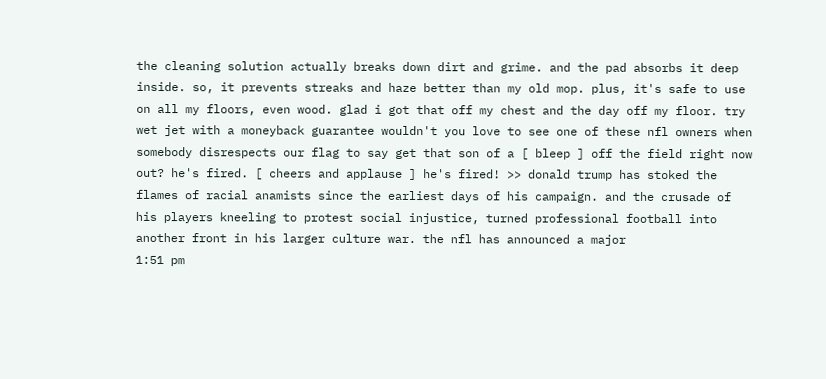the cleaning solution actually breaks down dirt and grime. and the pad absorbs it deep inside. so, it prevents streaks and haze better than my old mop. plus, it's safe to use on all my floors, even wood. glad i got that off my chest and the day off my floor. try wet jet with a moneyback guarantee wouldn't you love to see one of these nfl owners when somebody disrespects our flag to say get that son of a [ bleep ] off the field right now out? he's fired. [ cheers and applause ] he's fired! >> donald trump has stoked the flames of racial anamists since the earliest days of his campaign. and the crusade of his players kneeling to protest social injustice, turned professional football into another front in his larger culture war. the nfl has announced a major
1:51 pm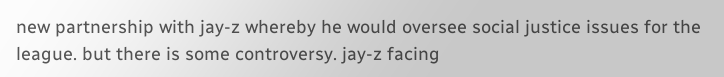new partnership with jay-z whereby he would oversee social justice issues for the league. but there is some controversy. jay-z facing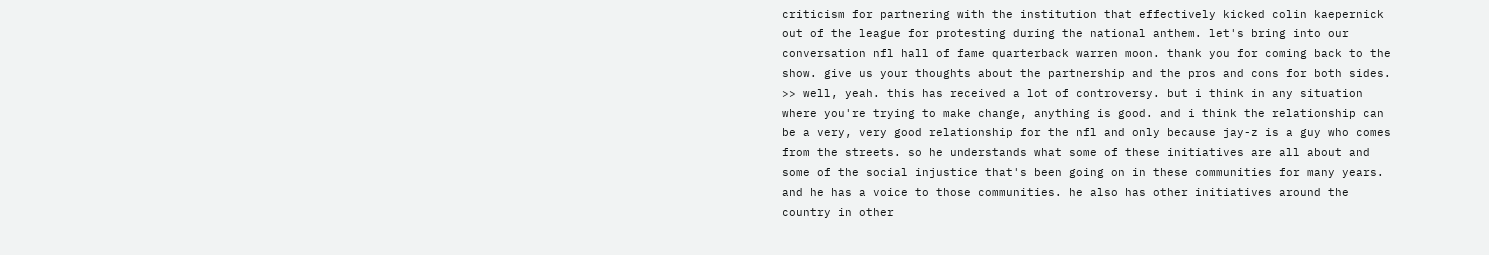criticism for partnering with the institution that effectively kicked colin kaepernick out of the league for protesting during the national anthem. let's bring into our conversation nfl hall of fame quarterback warren moon. thank you for coming back to the show. give us your thoughts about the partnership and the pros and cons for both sides. >> well, yeah. this has received a lot of controversy. but i think in any situation where you're trying to make change, anything is good. and i think the relationship can be a very, very good relationship for the nfl and only because jay-z is a guy who comes from the streets. so he understands what some of these initiatives are all about and some of the social injustice that's been going on in these communities for many years. and he has a voice to those communities. he also has other initiatives around the country in other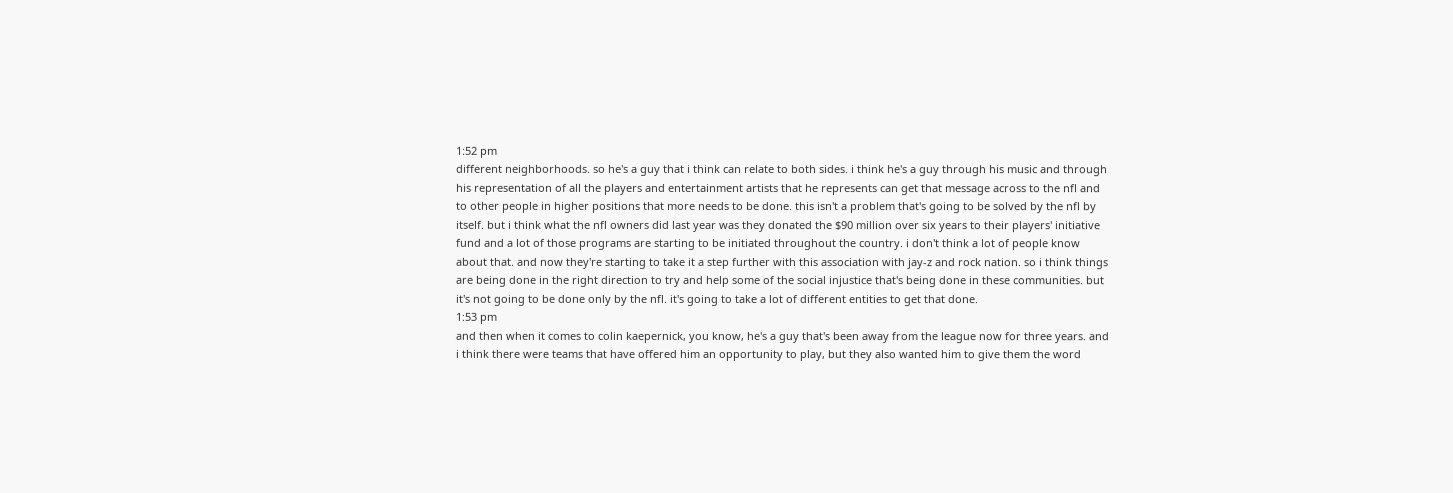1:52 pm
different neighborhoods. so he's a guy that i think can relate to both sides. i think he's a guy through his music and through his representation of all the players and entertainment artists that he represents can get that message across to the nfl and to other people in higher positions that more needs to be done. this isn't a problem that's going to be solved by the nfl by itself. but i think what the nfl owners did last year was they donated the $90 million over six years to their players' initiative fund and a lot of those programs are starting to be initiated throughout the country. i don't think a lot of people know about that. and now they're starting to take it a step further with this association with jay-z and rock nation. so i think things are being done in the right direction to try and help some of the social injustice that's being done in these communities. but it's not going to be done only by the nfl. it's going to take a lot of different entities to get that done.
1:53 pm
and then when it comes to colin kaepernick, you know, he's a guy that's been away from the league now for three years. and i think there were teams that have offered him an opportunity to play, but they also wanted him to give them the word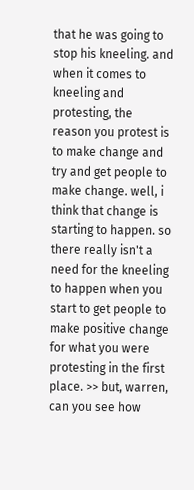that he was going to stop his kneeling. and when it comes to kneeling and protesting, the reason you protest is to make change and try and get people to make change. well, i think that change is starting to happen. so there really isn't a need for the kneeling to happen when you start to get people to make positive change for what you were protesting in the first place. >> but, warren, can you see how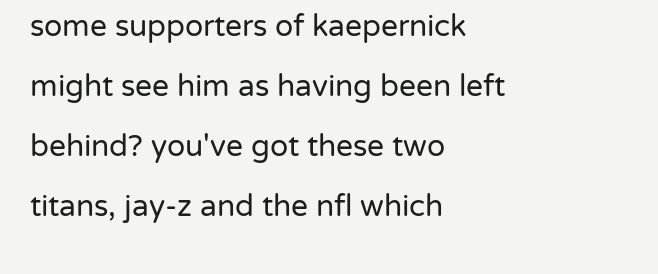some supporters of kaepernick might see him as having been left behind? you've got these two titans, jay-z and the nfl which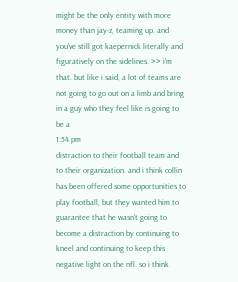might be the only entity with more money than jay-z, teaming up. and you've still got kaepernick literally and figuratively on the sidelines. >> i'm that. but like i said, a lot of teams are not going to go out on a limb and bring in a guy who they feel like is going to be a
1:54 pm
distraction to their football team and to their organization. and i think collin has been offered some opportunities to play football, but they wanted him to guarantee that he wasn't going to become a distraction by continuing to kneel and continuing to keep this negative light on the nfl. so i think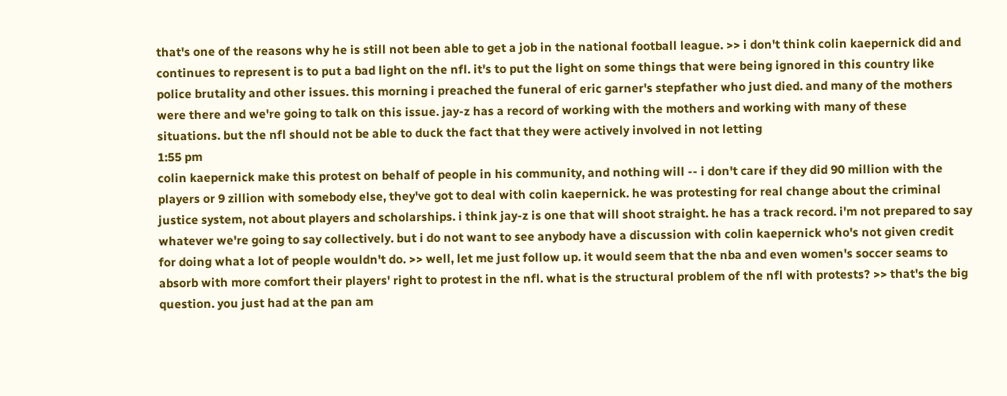that's one of the reasons why he is still not been able to get a job in the national football league. >> i don't think colin kaepernick did and continues to represent is to put a bad light on the nfl. it's to put the light on some things that were being ignored in this country like police brutality and other issues. this morning i preached the funeral of eric garner's stepfather who just died. and many of the mothers were there and we're going to talk on this issue. jay-z has a record of working with the mothers and working with many of these situations. but the nfl should not be able to duck the fact that they were actively involved in not letting
1:55 pm
colin kaepernick make this protest on behalf of people in his community, and nothing will -- i don't care if they did 90 million with the players or 9 zillion with somebody else, they've got to deal with colin kaepernick. he was protesting for real change about the criminal justice system, not about players and scholarships. i think jay-z is one that will shoot straight. he has a track record. i'm not prepared to say whatever we're going to say collectively. but i do not want to see anybody have a discussion with colin kaepernick who's not given credit for doing what a lot of people wouldn't do. >> well, let me just follow up. it would seem that the nba and even women's soccer seams to absorb with more comfort their players' right to protest in the nfl. what is the structural problem of the nfl with protests? >> that's the big question. you just had at the pan am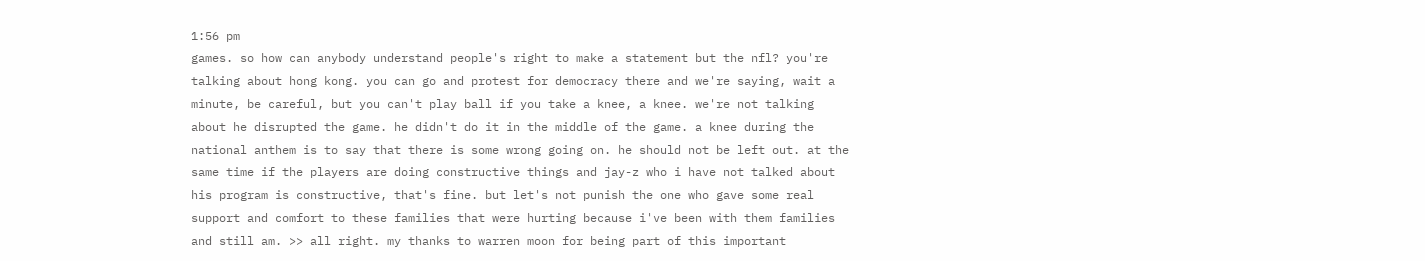1:56 pm
games. so how can anybody understand people's right to make a statement but the nfl? you're talking about hong kong. you can go and protest for democracy there and we're saying, wait a minute, be careful, but you can't play ball if you take a knee, a knee. we're not talking about he disrupted the game. he didn't do it in the middle of the game. a knee during the national anthem is to say that there is some wrong going on. he should not be left out. at the same time if the players are doing constructive things and jay-z who i have not talked about his program is constructive, that's fine. but let's not punish the one who gave some real support and comfort to these families that were hurting because i've been with them families and still am. >> all right. my thanks to warren moon for being part of this important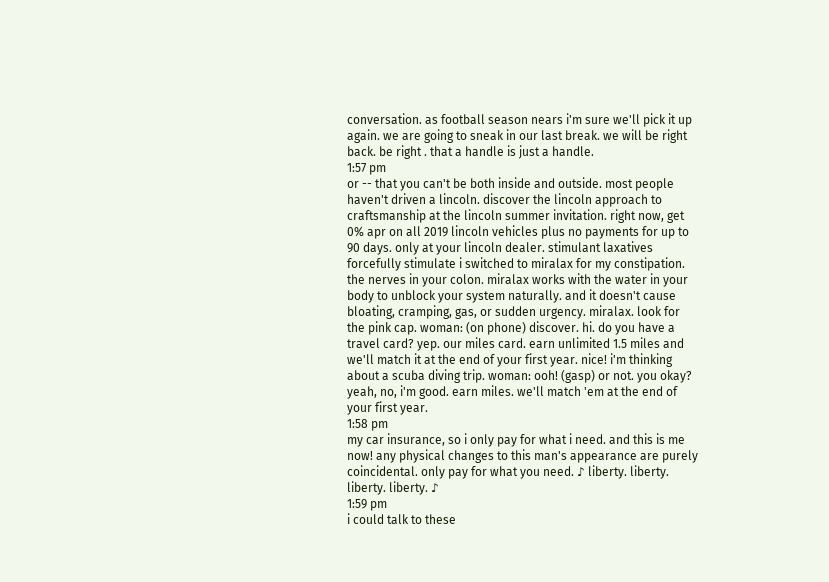conversation. as football season nears i'm sure we'll pick it up again. we are going to sneak in our last break. we will be right back. be right . that a handle is just a handle.
1:57 pm
or -- that you can't be both inside and outside. most people haven't driven a lincoln. discover the lincoln approach to craftsmanship at the lincoln summer invitation. right now, get 0% apr on all 2019 lincoln vehicles plus no payments for up to 90 days. only at your lincoln dealer. stimulant laxatives forcefully stimulate i switched to miralax for my constipation. the nerves in your colon. miralax works with the water in your body to unblock your system naturally. and it doesn't cause bloating, cramping, gas, or sudden urgency. miralax. look for the pink cap. woman: (on phone) discover. hi. do you have a travel card? yep. our miles card. earn unlimited 1.5 miles and we'll match it at the end of your first year. nice! i'm thinking about a scuba diving trip. woman: ooh! (gasp) or not. you okay? yeah, no, i'm good. earn miles. we'll match 'em at the end of your first year.
1:58 pm
my car insurance, so i only pay for what i need. and this is me now! any physical changes to this man's appearance are purely coincidental. only pay for what you need. ♪ liberty. liberty. liberty. liberty. ♪
1:59 pm
i could talk to these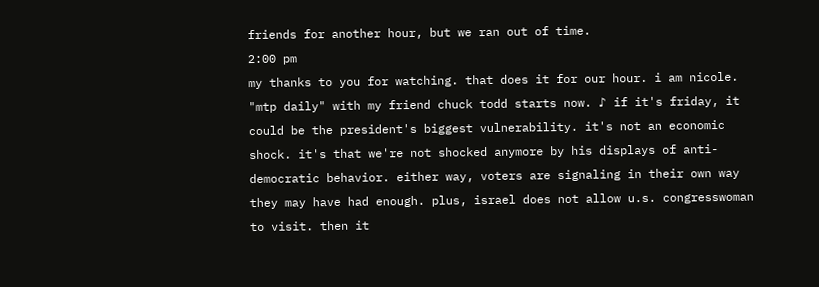friends for another hour, but we ran out of time.
2:00 pm
my thanks to you for watching. that does it for our hour. i am nicole. "mtp daily" with my friend chuck todd starts now. ♪ if it's friday, it could be the president's biggest vulnerability. it's not an economic shock. it's that we're not shocked anymore by his displays of anti-democratic behavior. either way, voters are signaling in their own way they may have had enough. plus, israel does not allow u.s. congresswoman to visit. then it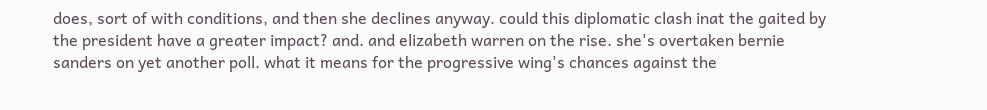does, sort of with conditions, and then she declines anyway. could this diplomatic clash inat the gaited by the president have a greater impact? and. and elizabeth warren on the rise. she's overtaken bernie sanders on yet another poll. what it means for the progressive wing's chances against the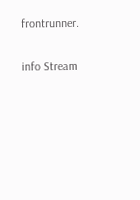frontrunner.


info Stream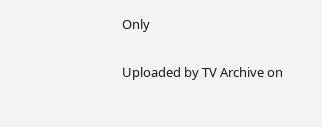Only

Uploaded by TV Archive on